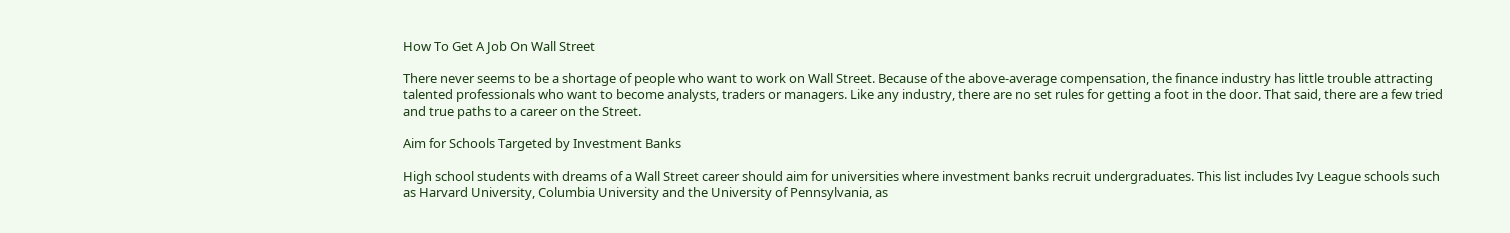How To Get A Job On Wall Street

There never seems to be a shortage of people who want to work on Wall Street. Because of the above-average compensation, the finance industry has little trouble attracting talented professionals who want to become analysts, traders or managers. Like any industry, there are no set rules for getting a foot in the door. That said, there are a few tried and true paths to a career on the Street.

Aim for Schools Targeted by Investment Banks

High school students with dreams of a Wall Street career should aim for universities where investment banks recruit undergraduates. This list includes Ivy League schools such as Harvard University, Columbia University and the University of Pennsylvania, as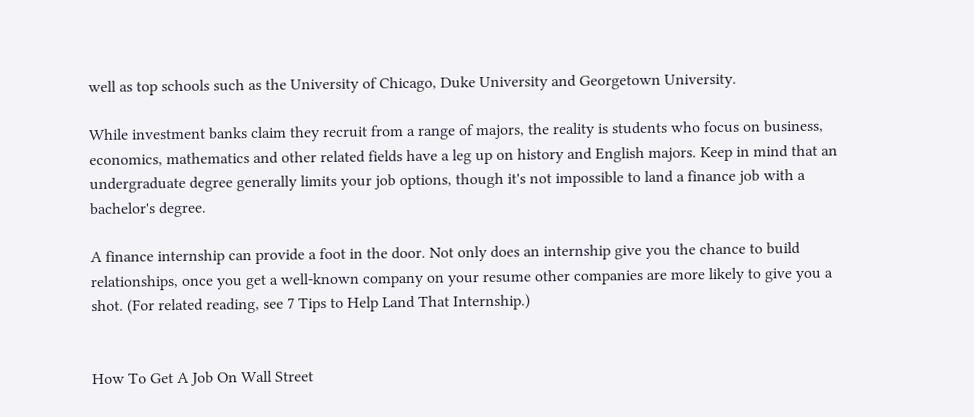well as top schools such as the University of Chicago, Duke University and Georgetown University.

While investment banks claim they recruit from a range of majors, the reality is students who focus on business, economics, mathematics and other related fields have a leg up on history and English majors. Keep in mind that an undergraduate degree generally limits your job options, though it's not impossible to land a finance job with a bachelor's degree.

A finance internship can provide a foot in the door. Not only does an internship give you the chance to build relationships, once you get a well-known company on your resume other companies are more likely to give you a shot. (For related reading, see 7 Tips to Help Land That Internship.)


How To Get A Job On Wall Street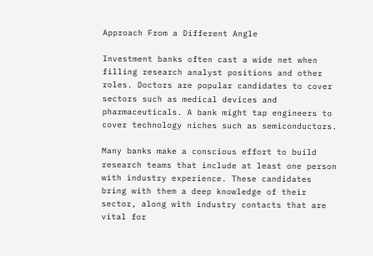Approach From a Different Angle

Investment banks often cast a wide net when filling research analyst positions and other roles. Doctors are popular candidates to cover sectors such as medical devices and pharmaceuticals. A bank might tap engineers to cover technology niches such as semiconductors.

Many banks make a conscious effort to build research teams that include at least one person with industry experience. These candidates bring with them a deep knowledge of their sector, along with industry contacts that are vital for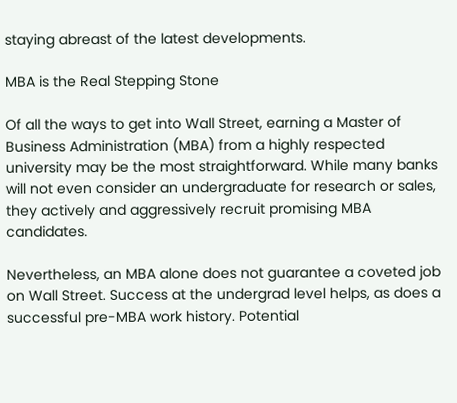staying abreast of the latest developments.

MBA is the Real Stepping Stone

Of all the ways to get into Wall Street, earning a Master of Business Administration (MBA) from a highly respected university may be the most straightforward. While many banks will not even consider an undergraduate for research or sales, they actively and aggressively recruit promising MBA candidates.

Nevertheless, an MBA alone does not guarantee a coveted job on Wall Street. Success at the undergrad level helps, as does a successful pre-MBA work history. Potential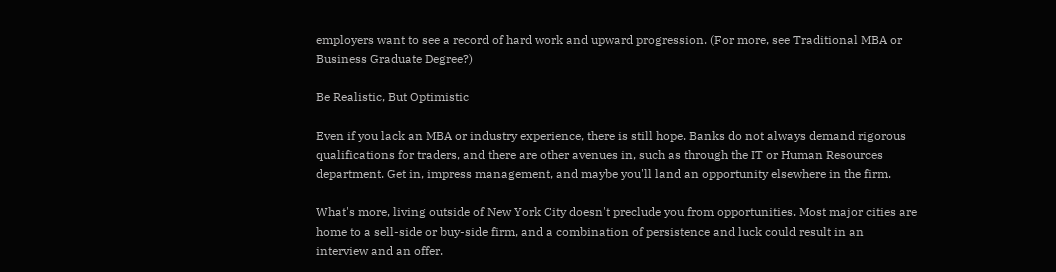employers want to see a record of hard work and upward progression. (For more, see Traditional MBA or Business Graduate Degree?)

Be Realistic, But Optimistic

Even if you lack an MBA or industry experience, there is still hope. Banks do not always demand rigorous qualifications for traders, and there are other avenues in, such as through the IT or Human Resources department. Get in, impress management, and maybe you'll land an opportunity elsewhere in the firm.

What's more, living outside of New York City doesn't preclude you from opportunities. Most major cities are home to a sell-side or buy-side firm, and a combination of persistence and luck could result in an interview and an offer.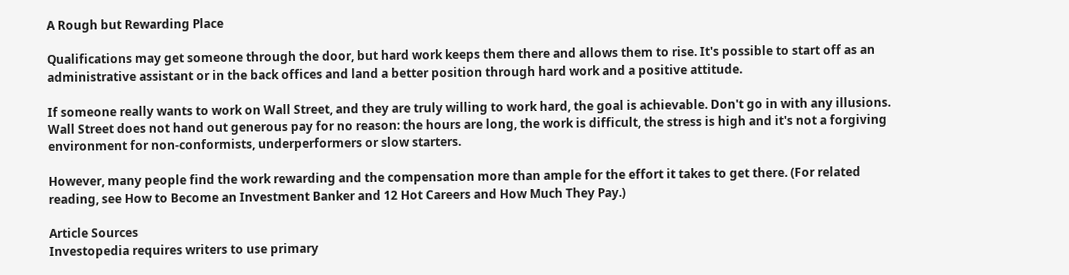A Rough but Rewarding Place

Qualifications may get someone through the door, but hard work keeps them there and allows them to rise. It's possible to start off as an administrative assistant or in the back offices and land a better position through hard work and a positive attitude.

If someone really wants to work on Wall Street, and they are truly willing to work hard, the goal is achievable. Don't go in with any illusions. Wall Street does not hand out generous pay for no reason: the hours are long, the work is difficult, the stress is high and it's not a forgiving environment for non-conformists, underperformers or slow starters.

However, many people find the work rewarding and the compensation more than ample for the effort it takes to get there. (For related reading, see How to Become an Investment Banker and 12 Hot Careers and How Much They Pay.)

Article Sources
Investopedia requires writers to use primary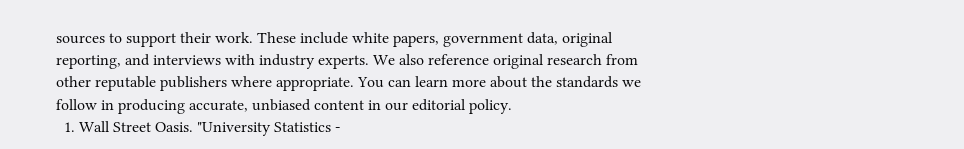sources to support their work. These include white papers, government data, original reporting, and interviews with industry experts. We also reference original research from other reputable publishers where appropriate. You can learn more about the standards we follow in producing accurate, unbiased content in our editorial policy.
  1. Wall Street Oasis. "University Statistics -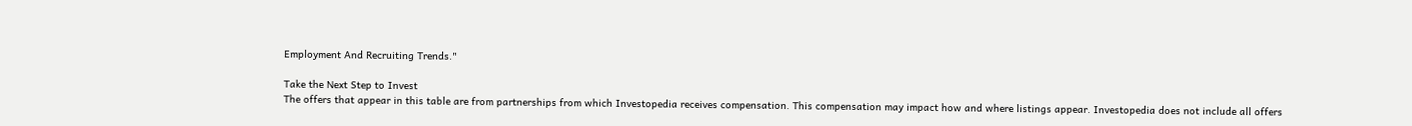Employment And Recruiting Trends."

Take the Next Step to Invest
The offers that appear in this table are from partnerships from which Investopedia receives compensation. This compensation may impact how and where listings appear. Investopedia does not include all offers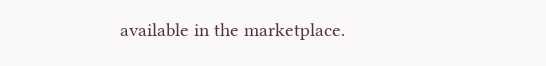available in the marketplace.